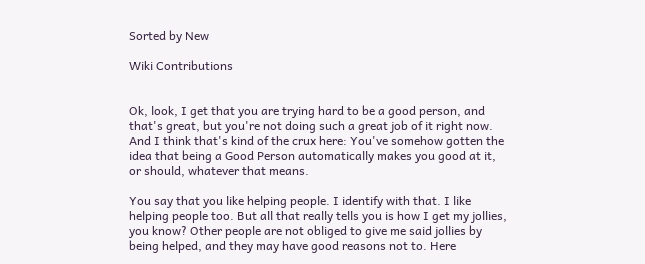Sorted by New

Wiki Contributions


Ok, look, I get that you are trying hard to be a good person, and that's great, but you're not doing such a great job of it right now. And I think that's kind of the crux here: You've somehow gotten the idea that being a Good Person automatically makes you good at it, or should, whatever that means.

You say that you like helping people. I identify with that. I like helping people too. But all that really tells you is how I get my jollies, you know? Other people are not obliged to give me said jollies by being helped, and they may have good reasons not to. Here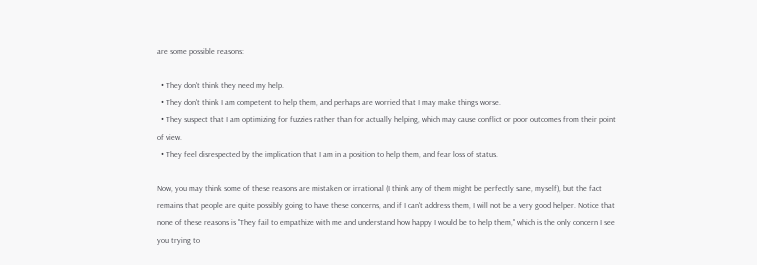are some possible reasons:

  • They don't think they need my help.
  • They don't think I am competent to help them, and perhaps are worried that I may make things worse.
  • They suspect that I am optimizing for fuzzies rather than for actually helping, which may cause conflict or poor outcomes from their point of view.
  • They feel disrespected by the implication that I am in a position to help them, and fear loss of status.

Now, you may think some of these reasons are mistaken or irrational (I think any of them might be perfectly sane, myself), but the fact remains that people are quite possibly going to have these concerns, and if I can't address them, I will not be a very good helper. Notice that none of these reasons is "They fail to empathize with me and understand how happy I would be to help them," which is the only concern I see you trying to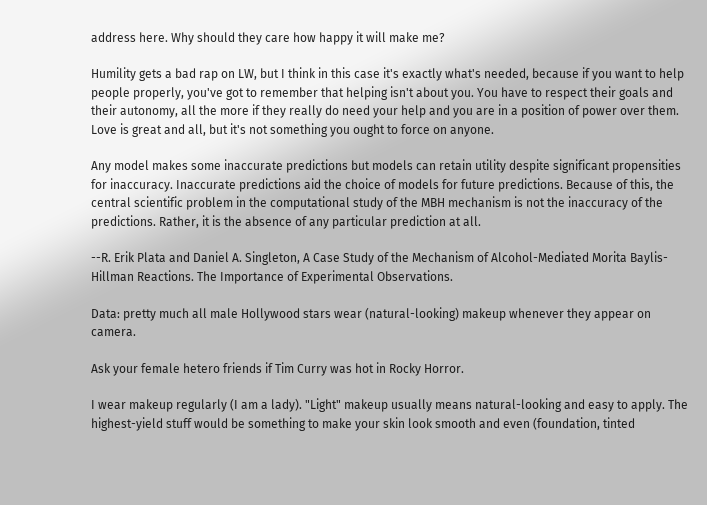address here. Why should they care how happy it will make me?

Humility gets a bad rap on LW, but I think in this case it's exactly what's needed, because if you want to help people properly, you've got to remember that helping isn't about you. You have to respect their goals and their autonomy, all the more if they really do need your help and you are in a position of power over them. Love is great and all, but it's not something you ought to force on anyone.

Any model makes some inaccurate predictions but models can retain utility despite significant propensities for inaccuracy. Inaccurate predictions aid the choice of models for future predictions. Because of this, the central scientific problem in the computational study of the MBH mechanism is not the inaccuracy of the predictions. Rather, it is the absence of any particular prediction at all.

--R. Erik Plata and Daniel A. Singleton, A Case Study of the Mechanism of Alcohol-Mediated Morita Baylis-Hillman Reactions. The Importance of Experimental Observations.

Data: pretty much all male Hollywood stars wear (natural-looking) makeup whenever they appear on camera.

Ask your female hetero friends if Tim Curry was hot in Rocky Horror.

I wear makeup regularly (I am a lady). "Light" makeup usually means natural-looking and easy to apply. The highest-yield stuff would be something to make your skin look smooth and even (foundation, tinted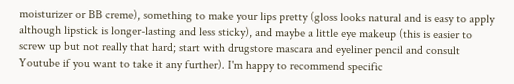moisturizer or BB creme), something to make your lips pretty (gloss looks natural and is easy to apply although lipstick is longer-lasting and less sticky), and maybe a little eye makeup (this is easier to screw up but not really that hard; start with drugstore mascara and eyeliner pencil and consult Youtube if you want to take it any further). I'm happy to recommend specific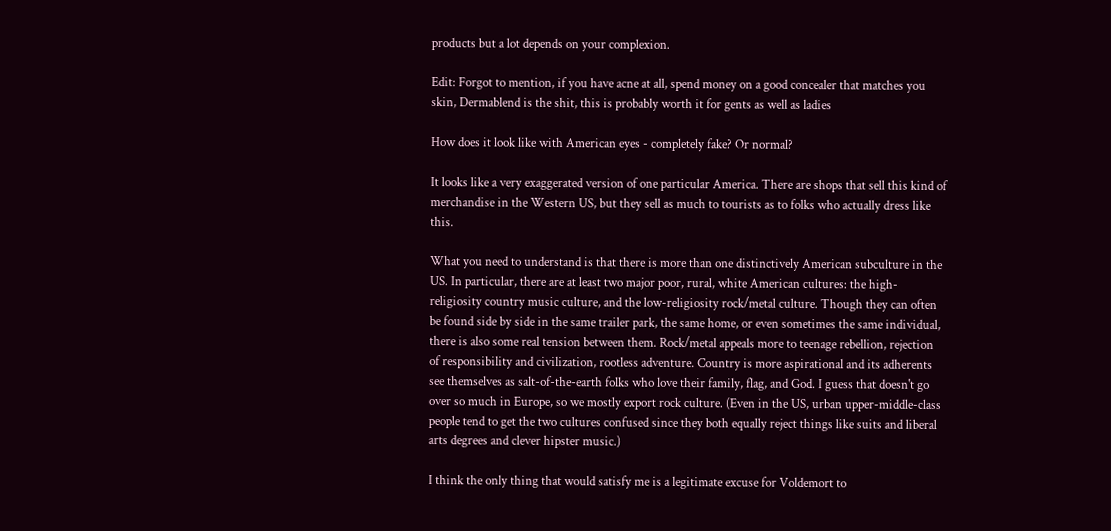products but a lot depends on your complexion.

Edit: Forgot to mention, if you have acne at all, spend money on a good concealer that matches you skin, Dermablend is the shit, this is probably worth it for gents as well as ladies

How does it look like with American eyes - completely fake? Or normal?

It looks like a very exaggerated version of one particular America. There are shops that sell this kind of merchandise in the Western US, but they sell as much to tourists as to folks who actually dress like this.

What you need to understand is that there is more than one distinctively American subculture in the US. In particular, there are at least two major poor, rural, white American cultures: the high-religiosity country music culture, and the low-religiosity rock/metal culture. Though they can often be found side by side in the same trailer park, the same home, or even sometimes the same individual, there is also some real tension between them. Rock/metal appeals more to teenage rebellion, rejection of responsibility and civilization, rootless adventure. Country is more aspirational and its adherents see themselves as salt-of-the-earth folks who love their family, flag, and God. I guess that doesn't go over so much in Europe, so we mostly export rock culture. (Even in the US, urban upper-middle-class people tend to get the two cultures confused since they both equally reject things like suits and liberal arts degrees and clever hipster music.)

I think the only thing that would satisfy me is a legitimate excuse for Voldemort to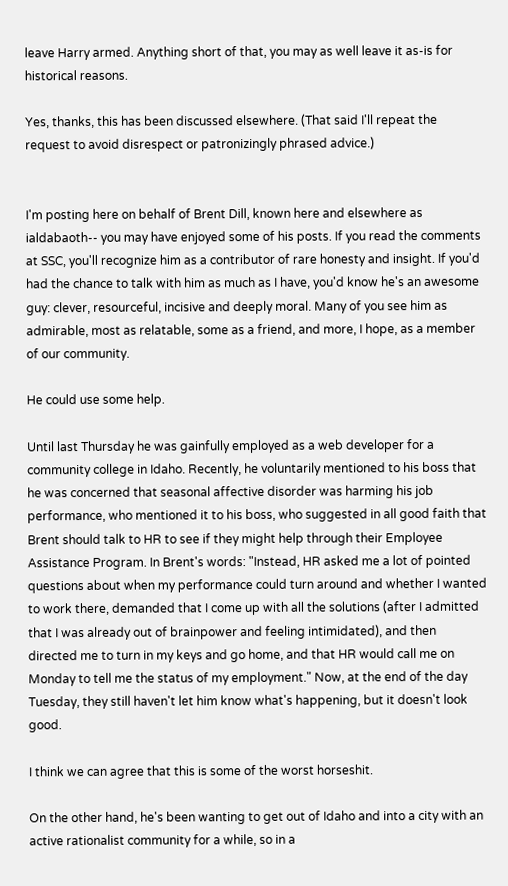leave Harry armed. Anything short of that, you may as well leave it as-is for historical reasons.

Yes, thanks, this has been discussed elsewhere. (That said I'll repeat the request to avoid disrespect or patronizingly phrased advice.)


I'm posting here on behalf of Brent Dill, known here and elsewhere as ialdabaoth-- you may have enjoyed some of his posts. If you read the comments at SSC, you'll recognize him as a contributor of rare honesty and insight. If you'd had the chance to talk with him as much as I have, you'd know he's an awesome guy: clever, resourceful, incisive and deeply moral. Many of you see him as admirable, most as relatable, some as a friend, and more, I hope, as a member of our community.

He could use some help.

Until last Thursday he was gainfully employed as a web developer for a community college in Idaho. Recently, he voluntarily mentioned to his boss that he was concerned that seasonal affective disorder was harming his job performance, who mentioned it to his boss, who suggested in all good faith that Brent should talk to HR to see if they might help through their Employee Assistance Program. In Brent's words: "Instead, HR asked me a lot of pointed questions about when my performance could turn around and whether I wanted to work there, demanded that I come up with all the solutions (after I admitted that I was already out of brainpower and feeling intimidated), and then directed me to turn in my keys and go home, and that HR would call me on Monday to tell me the status of my employment." Now, at the end of the day Tuesday, they still haven't let him know what's happening, but it doesn't look good.

I think we can agree that this is some of the worst horseshit.

On the other hand, he's been wanting to get out of Idaho and into a city with an active rationalist community for a while, so in a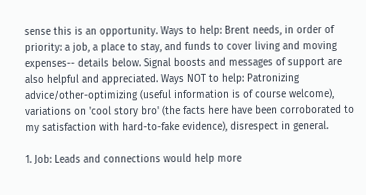sense this is an opportunity. Ways to help: Brent needs, in order of priority: a job, a place to stay, and funds to cover living and moving expenses-- details below. Signal boosts and messages of support are also helpful and appreciated. Ways NOT to help: Patronizing advice/other-optimizing (useful information is of course welcome), variations on 'cool story bro' (the facts here have been corroborated to my satisfaction with hard-to-fake evidence), disrespect in general.

1. Job: Leads and connections would help more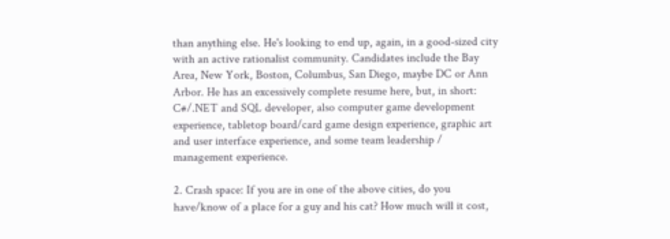than anything else. He's looking to end up, again, in a good-sized city with an active rationalist community. Candidates include the Bay Area, New York, Boston, Columbus, San Diego, maybe DC or Ann Arbor. He has an excessively complete resume here, but, in short: C#/.NET and SQL developer, also computer game development experience, tabletop board/card game design experience, graphic art and user interface experience, and some team leadership / management experience.

2. Crash space: If you are in one of the above cities, do you have/know of a place for a guy and his cat? How much will it cost,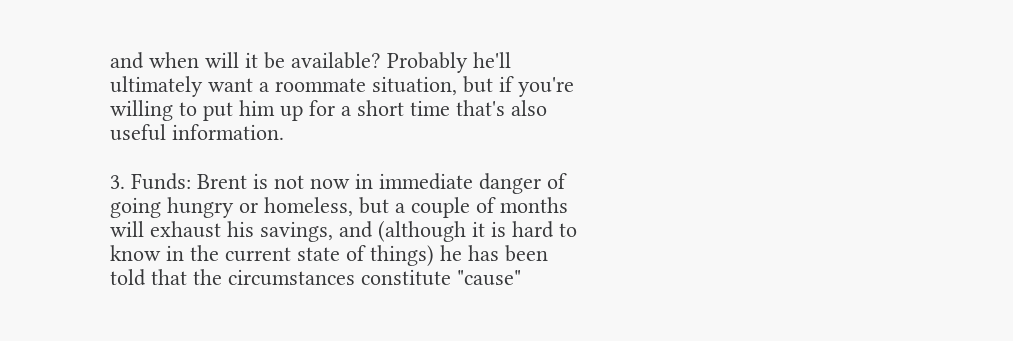and when will it be available? Probably he'll ultimately want a roommate situation, but if you're willing to put him up for a short time that's also useful information.

3. Funds: Brent is not now in immediate danger of going hungry or homeless, but a couple of months will exhaust his savings, and (although it is hard to know in the current state of things) he has been told that the circumstances constitute "cause"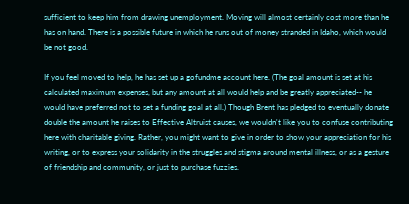sufficient to keep him from drawing unemployment. Moving will almost certainly cost more than he has on hand. There is a possible future in which he runs out of money stranded in Idaho, which would be not good.

If you feel moved to help, he has set up a gofundme account here. (The goal amount is set at his calculated maximum expenses, but any amount at all would help and be greatly appreciated-- he would have preferred not to set a funding goal at all.) Though Brent has pledged to eventually donate double the amount he raises to Effective Altruist causes, we wouldn't like you to confuse contributing here with charitable giving. Rather, you might want to give in order to show your appreciation for his writing, or to express your solidarity in the struggles and stigma around mental illness, or as a gesture of friendship and community, or just to purchase fuzzies.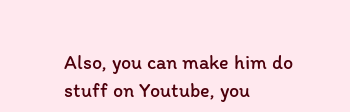Also, you can make him do stuff on Youtube, you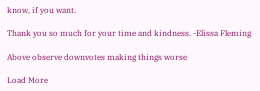know, if you want.

Thank you so much for your time and kindness. -Elissa Fleming

Above observe downvotes making things worse

Load More